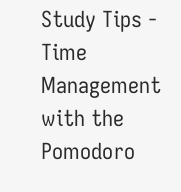Study Tips - Time Management with the Pomodoro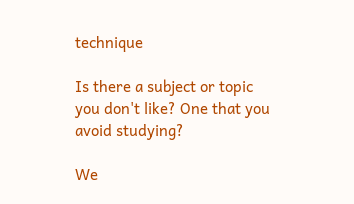technique

Is there a subject or topic you don't like? One that you avoid studying?

We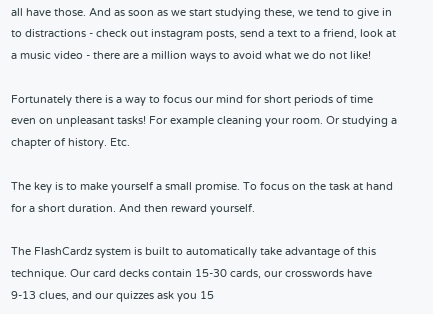all have those. And as soon as we start studying these, we tend to give in to distractions - check out instagram posts, send a text to a friend, look at a music video - there are a million ways to avoid what we do not like!

Fortunately there is a way to focus our mind for short periods of time even on unpleasant tasks! For example cleaning your room. Or studying a chapter of history. Etc.

The key is to make yourself a small promise. To focus on the task at hand for a short duration. And then reward yourself.

The FlashCardz system is built to automatically take advantage of this technique. Our card decks contain 15-30 cards, our crosswords have 9-13 clues, and our quizzes ask you 15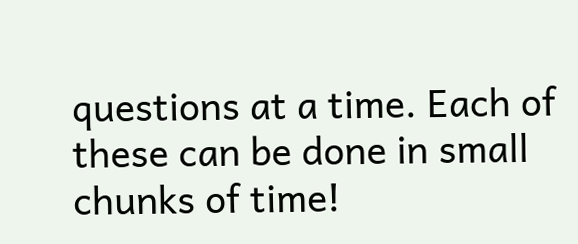questions at a time. Each of these can be done in small chunks of time!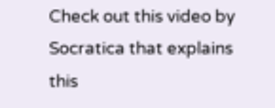Check out this video by Socratica that explains this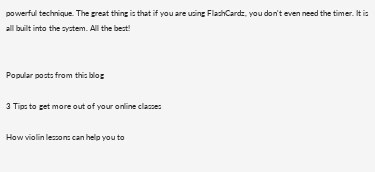powerful technique. The great thing is that if you are using FlashCardz, you don't even need the timer. It is all built into the system. All the best!


Popular posts from this blog

3 Tips to get more out of your online classes

How violin lessons can help you to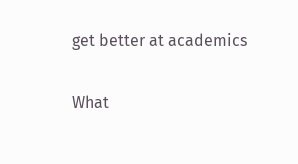get better at academics

What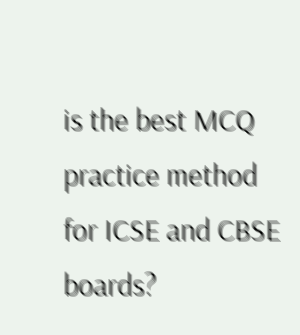is the best MCQ practice method for ICSE and CBSE boards?